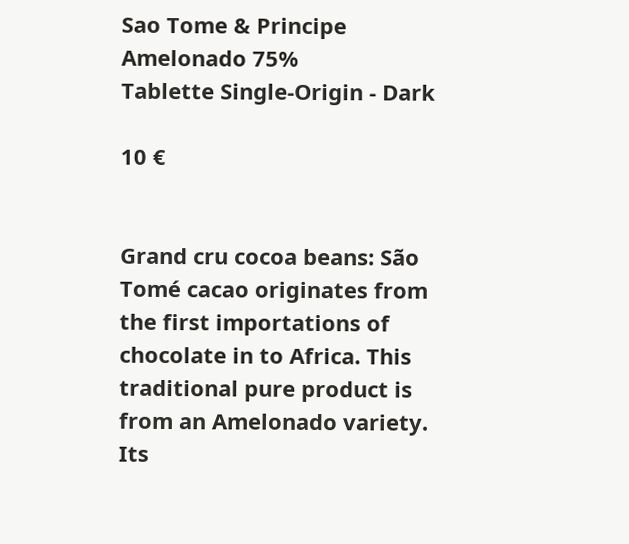Sao Tome & Principe Amelonado 75%
Tablette Single-Origin - Dark

10 €


Grand cru cocoa beans: São Tomé cacao originates from the first importations of chocolate in to Africa. This traditional pure product is from an Amelonado variety. Its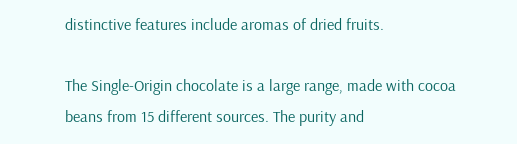distinctive features include aromas of dried fruits.

The Single-Origin chocolate is a large range, made with cocoa beans from 15 different sources. The purity and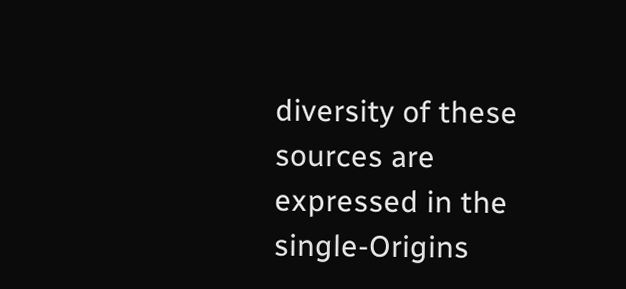diversity of these sources are expressed in the single-Origins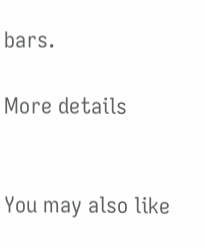bars.

More details


You may also like